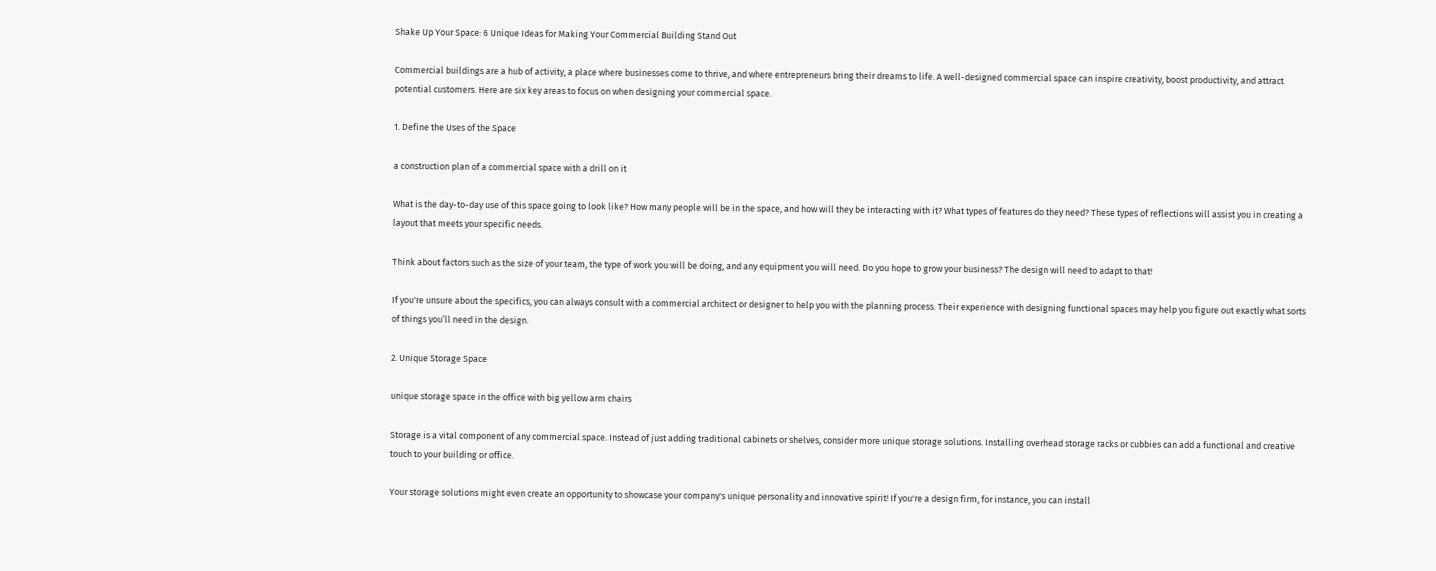Shake Up Your Space: 6 Unique Ideas for Making Your Commercial Building Stand Out

Commercial buildings are a hub of activity, a place where businesses come to thrive, and where entrepreneurs bring their dreams to life. A well-designed commercial space can inspire creativity, boost productivity, and attract potential customers. Here are six key areas to focus on when designing your commercial space.

1. Define the Uses of the Space

a construction plan of a commercial space with a drill on it

What is the day-to-day use of this space going to look like? How many people will be in the space, and how will they be interacting with it? What types of features do they need? These types of reflections will assist you in creating a layout that meets your specific needs.

Think about factors such as the size of your team, the type of work you will be doing, and any equipment you will need. Do you hope to grow your business? The design will need to adapt to that!

If you're unsure about the specifics, you can always consult with a commercial architect or designer to help you with the planning process. Their experience with designing functional spaces may help you figure out exactly what sorts of things you’ll need in the design.

2. Unique Storage Space

unique storage space in the office with big yellow arm chairs

Storage is a vital component of any commercial space. Instead of just adding traditional cabinets or shelves, consider more unique storage solutions. Installing overhead storage racks or cubbies can add a functional and creative touch to your building or office.

Your storage solutions might even create an opportunity to showcase your company's unique personality and innovative spirit! If you're a design firm, for instance, you can install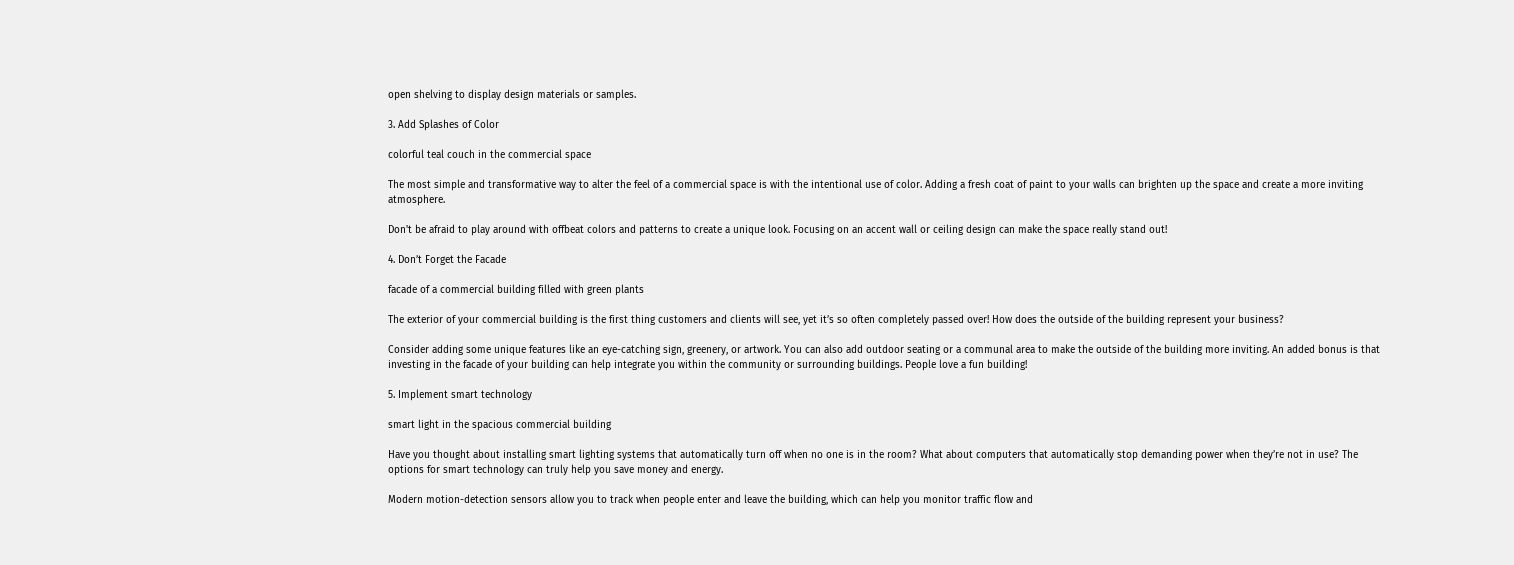open shelving to display design materials or samples.

3. Add Splashes of Color

colorful teal couch in the commercial space

The most simple and transformative way to alter the feel of a commercial space is with the intentional use of color. Adding a fresh coat of paint to your walls can brighten up the space and create a more inviting atmosphere.

Don't be afraid to play around with offbeat colors and patterns to create a unique look. Focusing on an accent wall or ceiling design can make the space really stand out!

4. Don’t Forget the Facade

facade of a commercial building filled with green plants

The exterior of your commercial building is the first thing customers and clients will see, yet it’s so often completely passed over! How does the outside of the building represent your business?

Consider adding some unique features like an eye-catching sign, greenery, or artwork. You can also add outdoor seating or a communal area to make the outside of the building more inviting. An added bonus is that investing in the facade of your building can help integrate you within the community or surrounding buildings. People love a fun building!

5. Implement smart technology

smart light in the spacious commercial building

Have you thought about installing smart lighting systems that automatically turn off when no one is in the room? What about computers that automatically stop demanding power when they’re not in use? The options for smart technology can truly help you save money and energy.

Modern motion-detection sensors allow you to track when people enter and leave the building, which can help you monitor traffic flow and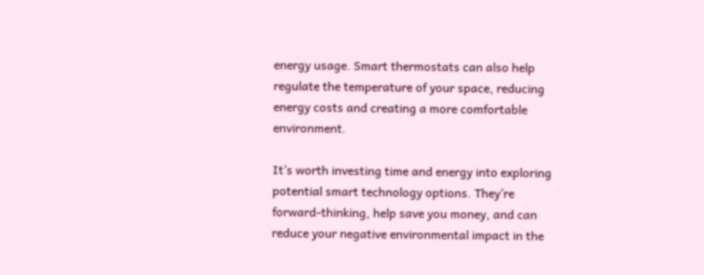energy usage. Smart thermostats can also help regulate the temperature of your space, reducing energy costs and creating a more comfortable environment.

It’s worth investing time and energy into exploring potential smart technology options. They’re forward-thinking, help save you money, and can reduce your negative environmental impact in the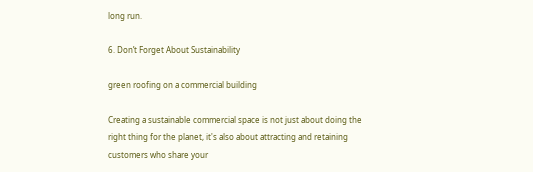long run.

6. Don’t Forget About Sustainability

green roofing on a commercial building

Creating a sustainable commercial space is not just about doing the right thing for the planet, it's also about attracting and retaining customers who share your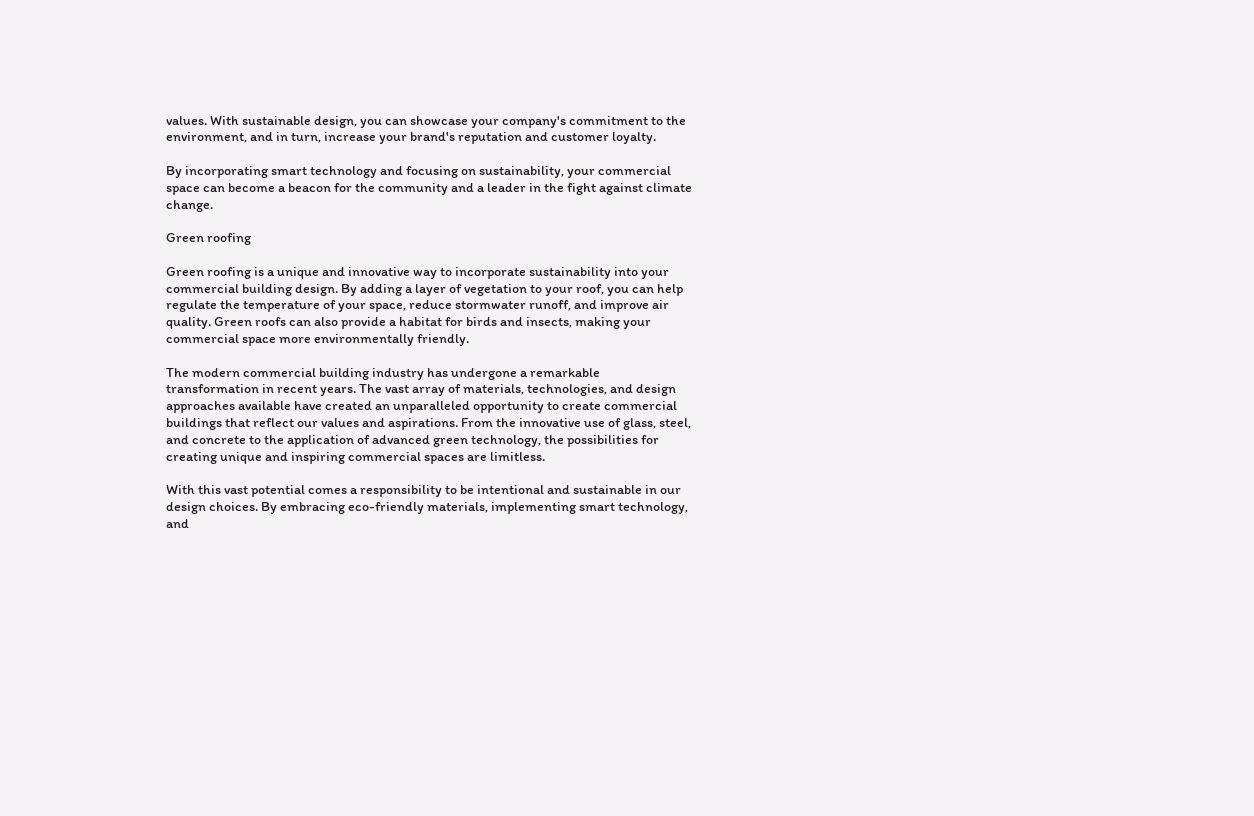values. With sustainable design, you can showcase your company's commitment to the environment, and in turn, increase your brand's reputation and customer loyalty.

By incorporating smart technology and focusing on sustainability, your commercial space can become a beacon for the community and a leader in the fight against climate change.

Green roofing

Green roofing is a unique and innovative way to incorporate sustainability into your commercial building design. By adding a layer of vegetation to your roof, you can help regulate the temperature of your space, reduce stormwater runoff, and improve air quality. Green roofs can also provide a habitat for birds and insects, making your commercial space more environmentally friendly.

The modern commercial building industry has undergone a remarkable transformation in recent years. The vast array of materials, technologies, and design approaches available have created an unparalleled opportunity to create commercial buildings that reflect our values and aspirations. From the innovative use of glass, steel, and concrete to the application of advanced green technology, the possibilities for creating unique and inspiring commercial spaces are limitless.

With this vast potential comes a responsibility to be intentional and sustainable in our design choices. By embracing eco-friendly materials, implementing smart technology, and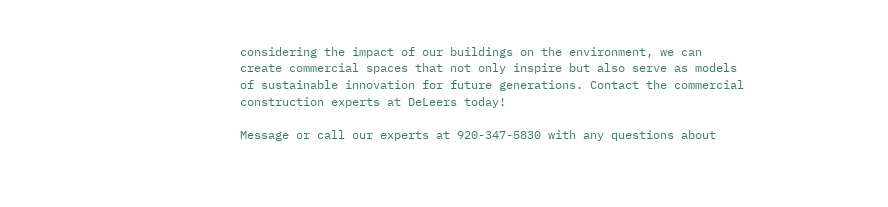considering the impact of our buildings on the environment, we can create commercial spaces that not only inspire but also serve as models of sustainable innovation for future generations. Contact the commercial construction experts at DeLeers today!

Message or call our experts at 920-347-5830 with any questions about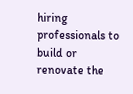hiring professionals to build or renovate the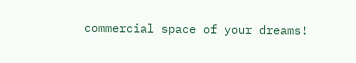commercial space of your dreams!